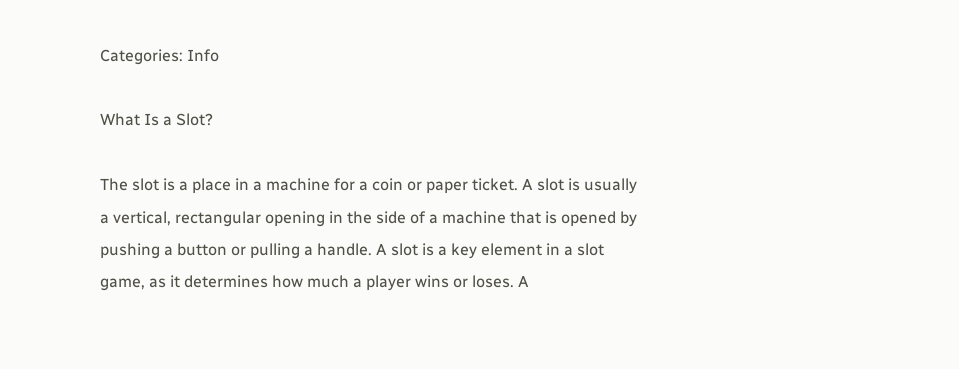Categories: Info

What Is a Slot?

The slot is a place in a machine for a coin or paper ticket. A slot is usually a vertical, rectangular opening in the side of a machine that is opened by pushing a button or pulling a handle. A slot is a key element in a slot game, as it determines how much a player wins or loses. A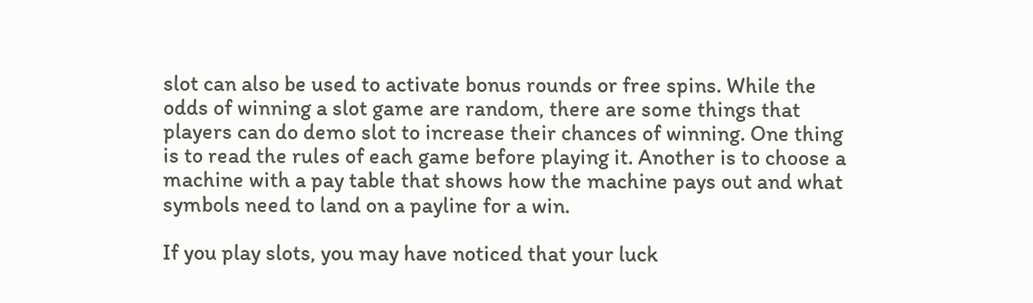slot can also be used to activate bonus rounds or free spins. While the odds of winning a slot game are random, there are some things that players can do demo slot to increase their chances of winning. One thing is to read the rules of each game before playing it. Another is to choose a machine with a pay table that shows how the machine pays out and what symbols need to land on a payline for a win.

If you play slots, you may have noticed that your luck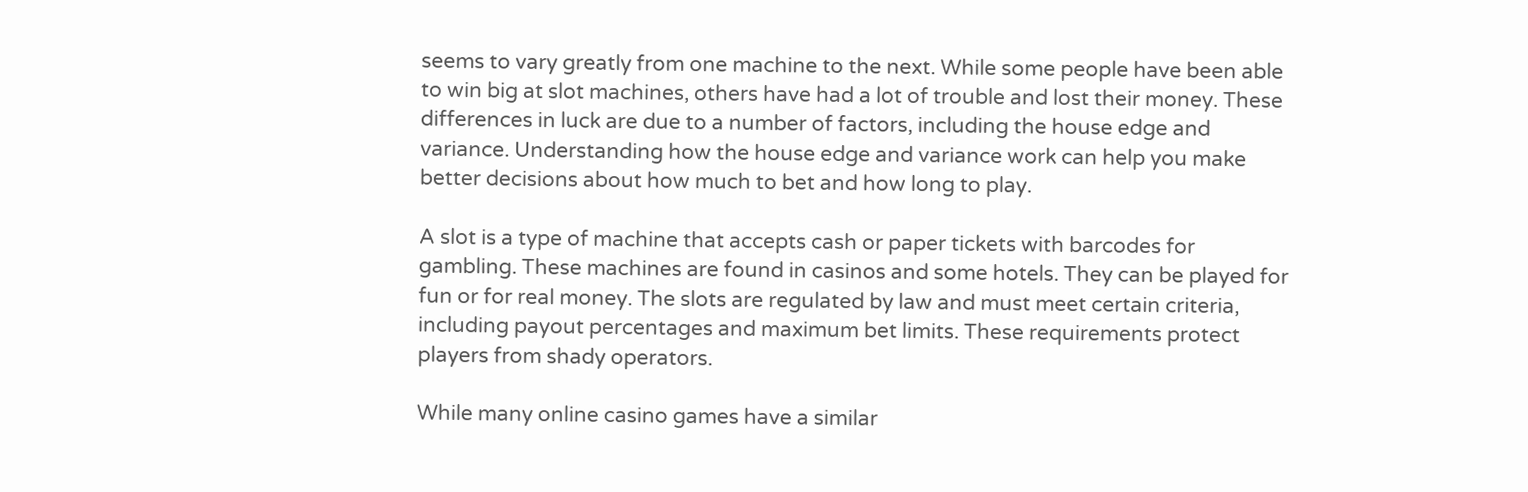seems to vary greatly from one machine to the next. While some people have been able to win big at slot machines, others have had a lot of trouble and lost their money. These differences in luck are due to a number of factors, including the house edge and variance. Understanding how the house edge and variance work can help you make better decisions about how much to bet and how long to play.

A slot is a type of machine that accepts cash or paper tickets with barcodes for gambling. These machines are found in casinos and some hotels. They can be played for fun or for real money. The slots are regulated by law and must meet certain criteria, including payout percentages and maximum bet limits. These requirements protect players from shady operators.

While many online casino games have a similar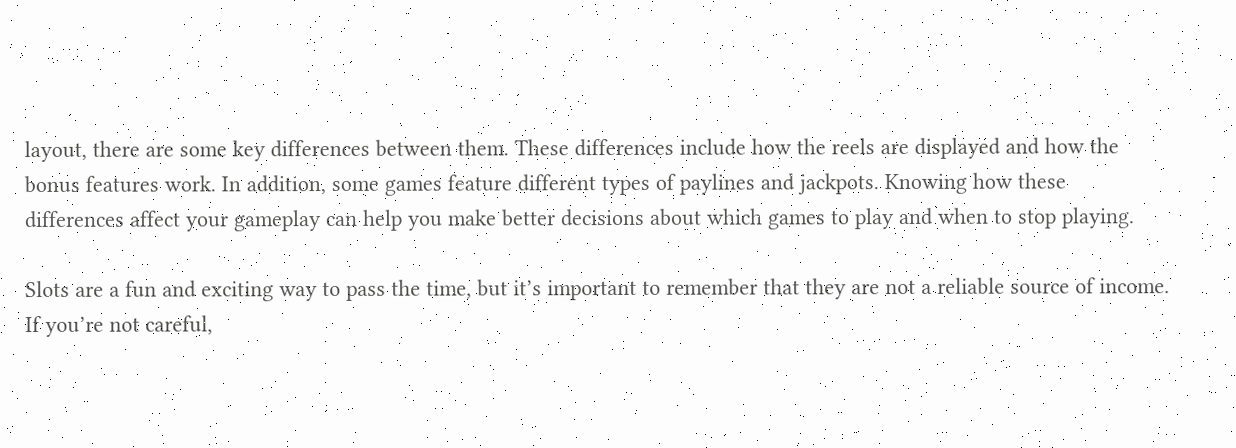layout, there are some key differences between them. These differences include how the reels are displayed and how the bonus features work. In addition, some games feature different types of paylines and jackpots. Knowing how these differences affect your gameplay can help you make better decisions about which games to play and when to stop playing.

Slots are a fun and exciting way to pass the time, but it’s important to remember that they are not a reliable source of income. If you’re not careful,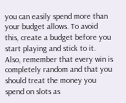you can easily spend more than your budget allows. To avoid this, create a budget before you start playing and stick to it. Also, remember that every win is completely random and that you should treat the money you spend on slots as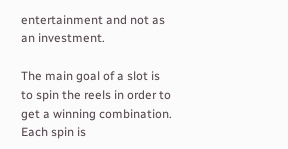entertainment and not as an investment.

The main goal of a slot is to spin the reels in order to get a winning combination. Each spin is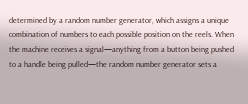determined by a random number generator, which assigns a unique combination of numbers to each possible position on the reels. When the machine receives a signal—anything from a button being pushed to a handle being pulled—the random number generator sets a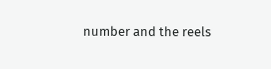number and the reels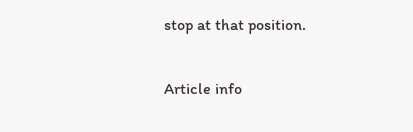stop at that position.

Article info